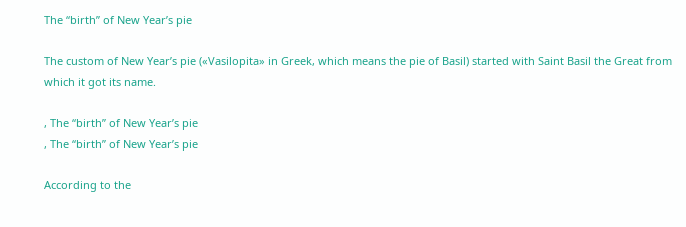The “birth” of New Year’s pie

The custom of New Year’s pie («Vasilopita» in Greek, which means the pie of Basil) started with Saint Basil the Great from which it got its name.

, The “birth” of New Year’s pie
, The “birth” of New Year’s pie

According to the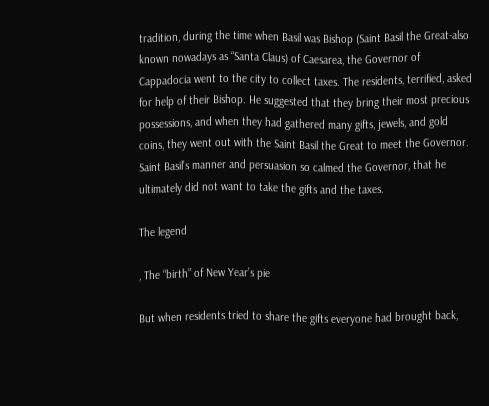tradition, during the time when Basil was Bishop (Saint Basil the Great-also known nowadays as “Santa Claus) of Caesarea, the Governor of Cappadocia went to the city to collect taxes. The residents, terrified, asked for help of their Bishop. He suggested that they bring their most precious possessions, and when they had gathered many gifts, jewels, and gold coins, they went out with the Saint Basil the Great to meet the Governor. Saint Basil’s manner and persuasion so calmed the Governor, that he ultimately did not want to take the gifts and the taxes.

The legend

, The “birth” of New Year’s pie

But when residents tried to share the gifts everyone had brought back,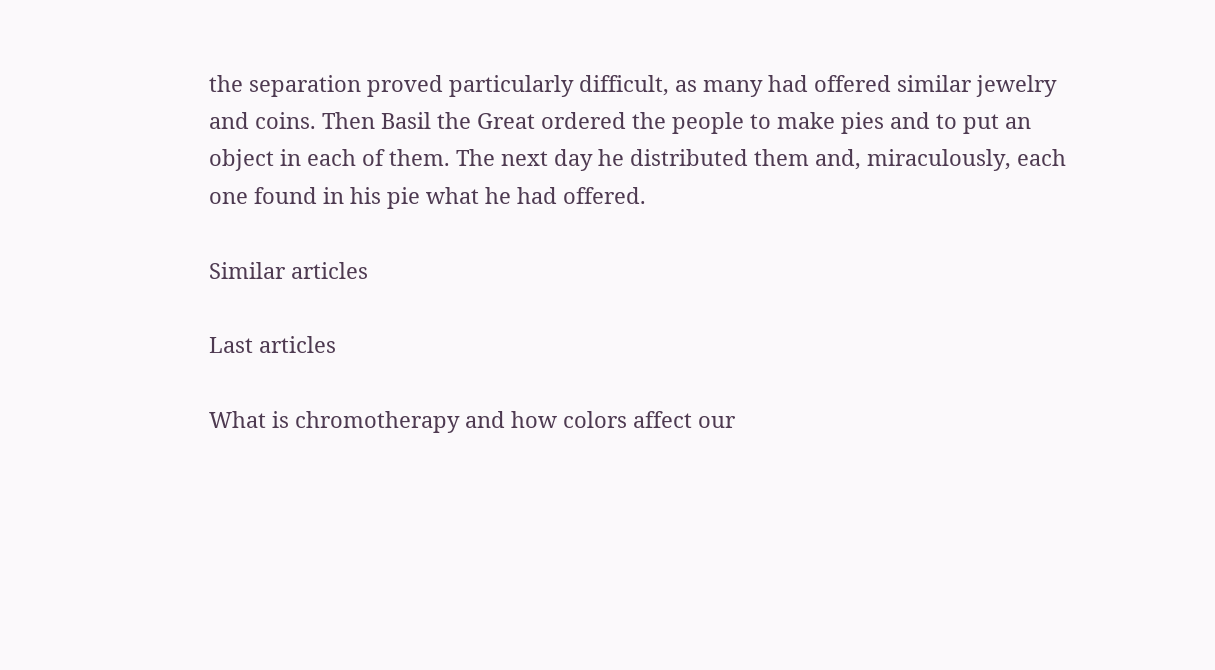the separation proved particularly difficult, as many had offered similar jewelry and coins. Then Basil the Great ordered the people to make pies and to put an object in each of them. The next day he distributed them and, miraculously, each one found in his pie what he had offered.

Similar articles

Last articles

What is chromotherapy and how colors affect our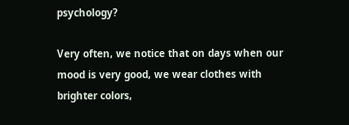psychology?

Very often, we notice that on days when our mood is very good, we wear clothes with brighter colors,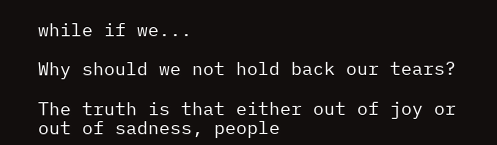while if we...

Why should we not hold back our tears?

The truth is that either out of joy or out of sadness, people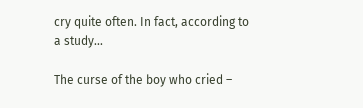cry quite often. In fact, according to a study...

The curse of the boy who cried –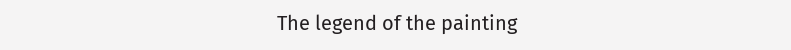The legend of the painting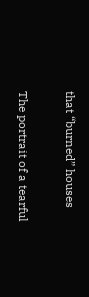that “burned” houses

The portrait of a tearful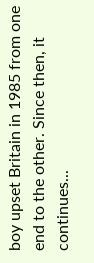boy upset Britain in 1985 from one end to the other. Since then, it continues...